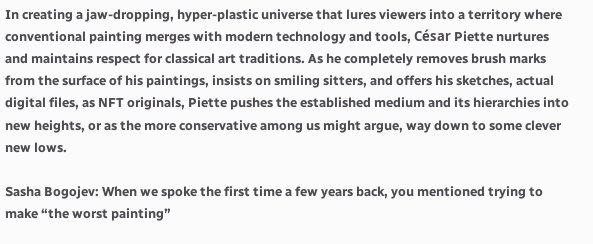In creating a jaw-dropping, hyper-plastic universe that lures viewers into a territory where conventional painting merges with modern technology and tools, César Piette nurtures and maintains respect for classical art traditions. As he completely removes brush marks from the surface of his paintings, insists on smiling sitters, and offers his sketches, actual digital files, as NFT originals, Piette pushes the established medium and its hierarchies into new heights, or as the more conservative among us might argue, way down to some clever new lows.

Sasha Bogojev: When we spoke the first time a few years back, you mentioned trying to make “the worst painting”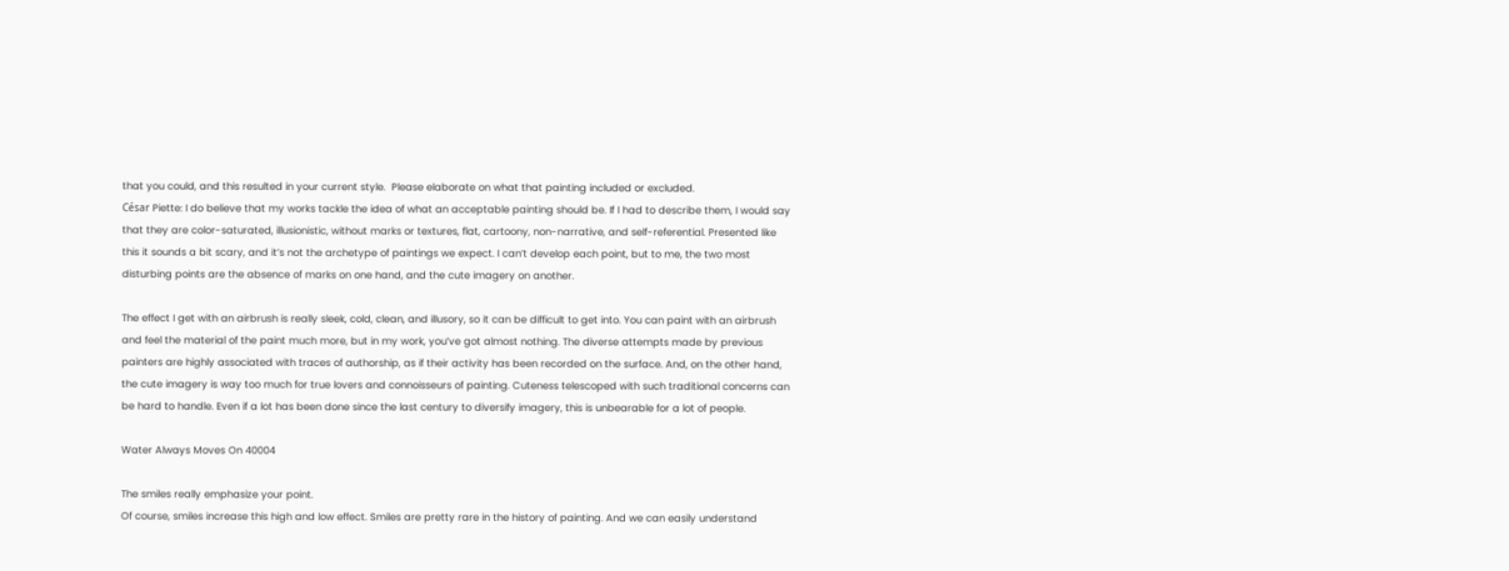that you could, and this resulted in your current style.  Please elaborate on what that painting included or excluded.
César Piette: I do believe that my works tackle the idea of what an acceptable painting should be. If I had to describe them, I would say that they are color-saturated, illusionistic, without marks or textures, flat, cartoony, non-narrative, and self-referential. Presented like this it sounds a bit scary, and it’s not the archetype of paintings we expect. I can’t develop each point, but to me, the two most disturbing points are the absence of marks on one hand, and the cute imagery on another.

The effect I get with an airbrush is really sleek, cold, clean, and illusory, so it can be difficult to get into. You can paint with an airbrush and feel the material of the paint much more, but in my work, you’ve got almost nothing. The diverse attempts made by previous painters are highly associated with traces of authorship, as if their activity has been recorded on the surface. And, on the other hand, the cute imagery is way too much for true lovers and connoisseurs of painting. Cuteness telescoped with such traditional concerns can be hard to handle. Even if a lot has been done since the last century to diversify imagery, this is unbearable for a lot of people.

Water Always Moves On 40004

The smiles really emphasize your point.
Of course, smiles increase this high and low effect. Smiles are pretty rare in the history of painting. And we can easily understand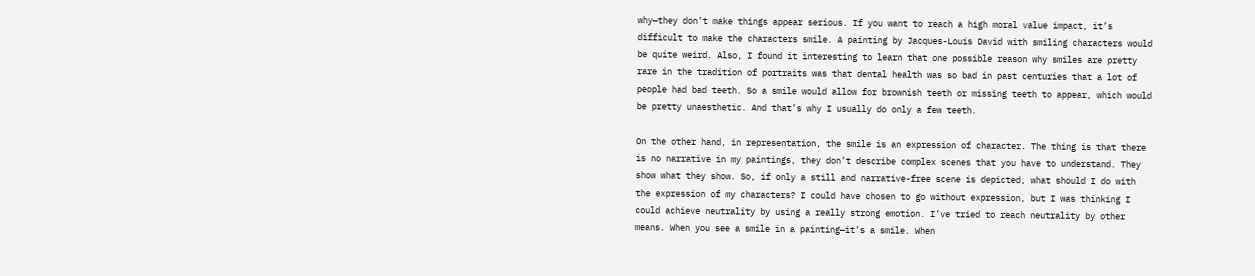why—they don’t make things appear serious. If you want to reach a high moral value impact, it’s difficult to make the characters smile. A painting by Jacques-Louis David with smiling characters would be quite weird. Also, I found it interesting to learn that one possible reason why smiles are pretty rare in the tradition of portraits was that dental health was so bad in past centuries that a lot of people had bad teeth. So a smile would allow for brownish teeth or missing teeth to appear, which would be pretty unaesthetic. And that’s why I usually do only a few teeth.

On the other hand, in representation, the smile is an expression of character. The thing is that there is no narrative in my paintings, they don’t describe complex scenes that you have to understand. They show what they show. So, if only a still and narrative-free scene is depicted, what should I do with the expression of my characters? I could have chosen to go without expression, but I was thinking I could achieve neutrality by using a really strong emotion. I’ve tried to reach neutrality by other means. When you see a smile in a painting—it’s a smile. When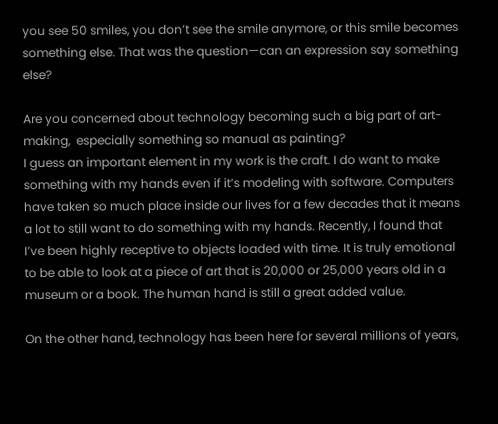you see 50 smiles, you don’t see the smile anymore, or this smile becomes something else. That was the question—can an expression say something else?

Are you concerned about technology becoming such a big part of art-making,  especially something so manual as painting?
I guess an important element in my work is the craft. I do want to make something with my hands even if it’s modeling with software. Computers have taken so much place inside our lives for a few decades that it means a lot to still want to do something with my hands. Recently, I found that I’ve been highly receptive to objects loaded with time. It is truly emotional to be able to look at a piece of art that is 20,000 or 25,000 years old in a museum or a book. The human hand is still a great added value.

On the other hand, technology has been here for several millions of years,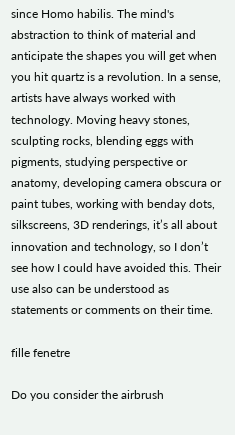since Homo habilis. The mind's abstraction to think of material and anticipate the shapes you will get when you hit quartz is a revolution. In a sense, artists have always worked with technology. Moving heavy stones, sculpting rocks, blending eggs with pigments, studying perspective or anatomy, developing camera obscura or paint tubes, working with benday dots, silkscreens, 3D renderings, it’s all about innovation and technology, so I don’t see how I could have avoided this. Their use also can be understood as statements or comments on their time.

fille fenetre

Do you consider the airbrush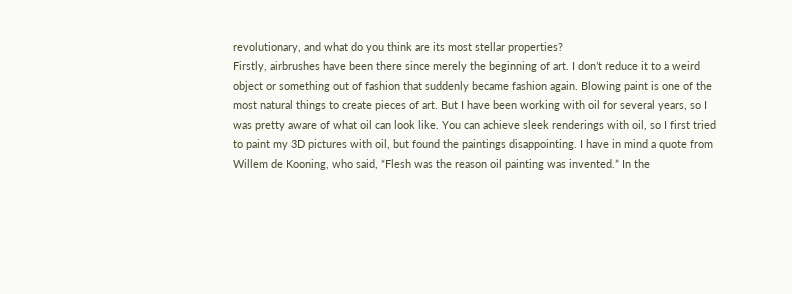revolutionary, and what do you think are its most stellar properties?
Firstly, airbrushes have been there since merely the beginning of art. I don’t reduce it to a weird object or something out of fashion that suddenly became fashion again. Blowing paint is one of the most natural things to create pieces of art. But I have been working with oil for several years, so I was pretty aware of what oil can look like. You can achieve sleek renderings with oil, so I first tried to paint my 3D pictures with oil, but found the paintings disappointing. I have in mind a quote from Willem de Kooning, who said, “Flesh was the reason oil painting was invented.” In the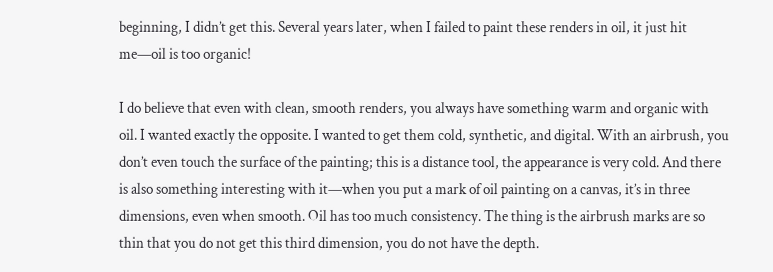beginning, I didn’t get this. Several years later, when I failed to paint these renders in oil, it just hit me—oil is too organic!

I do believe that even with clean, smooth renders, you always have something warm and organic with oil. I wanted exactly the opposite. I wanted to get them cold, synthetic, and digital. With an airbrush, you don’t even touch the surface of the painting; this is a distance tool, the appearance is very cold. And there is also something interesting with it—when you put a mark of oil painting on a canvas, it’s in three dimensions, even when smooth. Oil has too much consistency. The thing is the airbrush marks are so thin that you do not get this third dimension, you do not have the depth.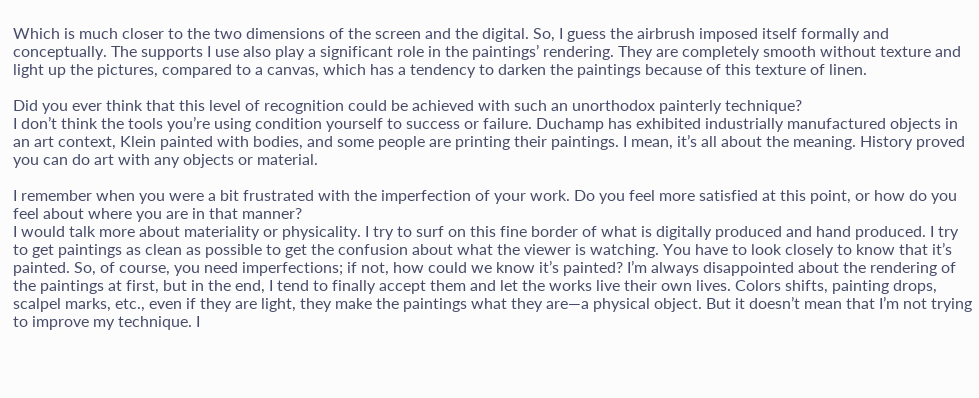Which is much closer to the two dimensions of the screen and the digital. So, I guess the airbrush imposed itself formally and conceptually. The supports I use also play a significant role in the paintings’ rendering. They are completely smooth without texture and light up the pictures, compared to a canvas, which has a tendency to darken the paintings because of this texture of linen.

Did you ever think that this level of recognition could be achieved with such an unorthodox painterly technique?
I don’t think the tools you’re using condition yourself to success or failure. Duchamp has exhibited industrially manufactured objects in an art context, Klein painted with bodies, and some people are printing their paintings. I mean, it’s all about the meaning. History proved you can do art with any objects or material.

I remember when you were a bit frustrated with the imperfection of your work. Do you feel more satisfied at this point, or how do you feel about where you are in that manner?
I would talk more about materiality or physicality. I try to surf on this fine border of what is digitally produced and hand produced. I try to get paintings as clean as possible to get the confusion about what the viewer is watching. You have to look closely to know that it’s painted. So, of course, you need imperfections; if not, how could we know it’s painted? I’m always disappointed about the rendering of the paintings at first, but in the end, I tend to finally accept them and let the works live their own lives. Colors shifts, painting drops, scalpel marks, etc., even if they are light, they make the paintings what they are—a physical object. But it doesn’t mean that I’m not trying to improve my technique. I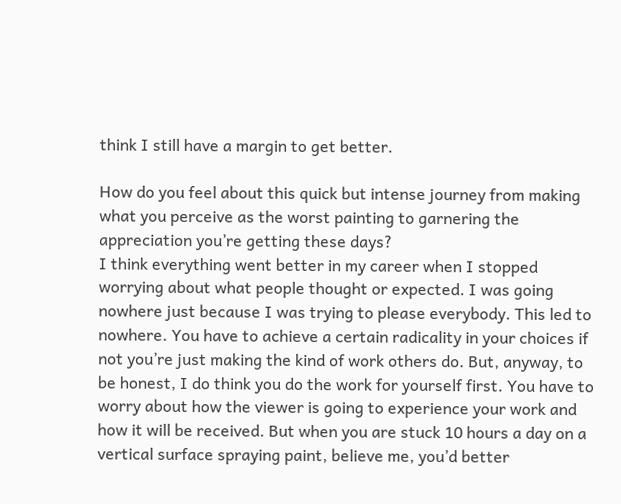think I still have a margin to get better.

How do you feel about this quick but intense journey from making what you perceive as the worst painting to garnering the appreciation you’re getting these days?
I think everything went better in my career when I stopped worrying about what people thought or expected. I was going nowhere just because I was trying to please everybody. This led to nowhere. You have to achieve a certain radicality in your choices if not you’re just making the kind of work others do. But, anyway, to be honest, I do think you do the work for yourself first. You have to worry about how the viewer is going to experience your work and how it will be received. But when you are stuck 10 hours a day on a vertical surface spraying paint, believe me, you’d better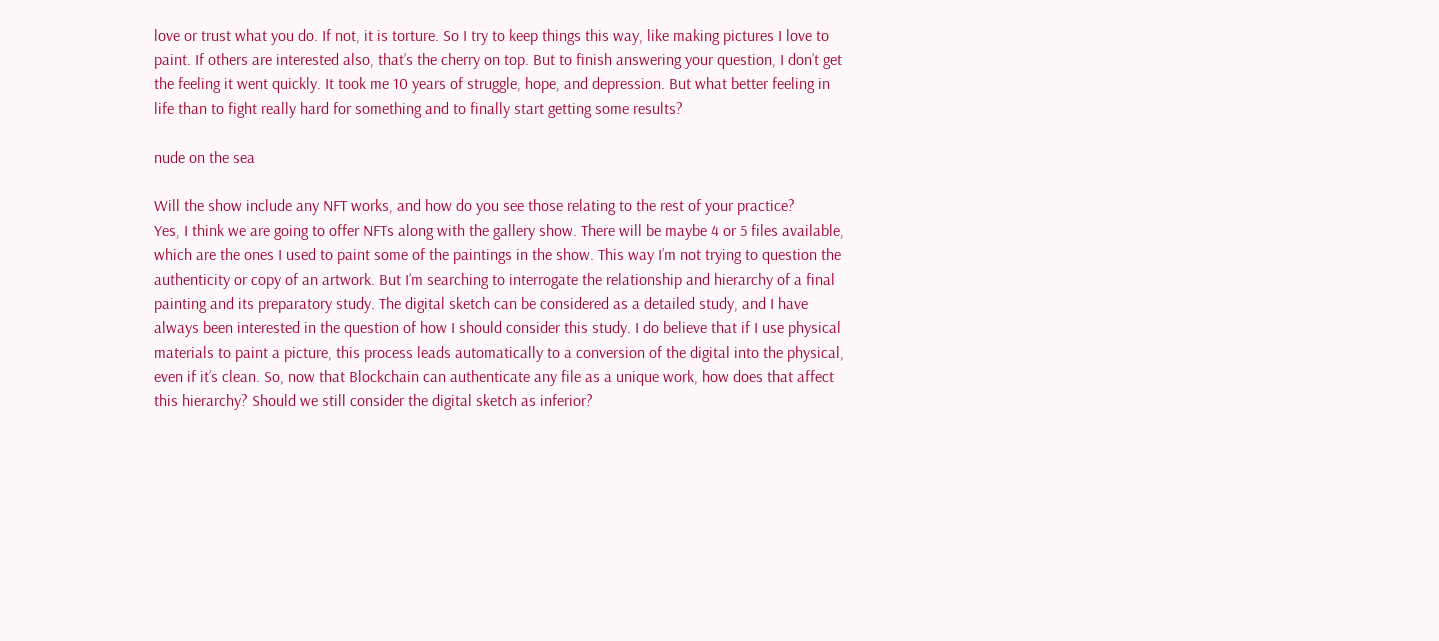love or trust what you do. If not, it is torture. So I try to keep things this way, like making pictures I love to paint. If others are interested also, that’s the cherry on top. But to finish answering your question, I don’t get the feeling it went quickly. It took me 10 years of struggle, hope, and depression. But what better feeling in life than to fight really hard for something and to finally start getting some results?

nude on the sea

Will the show include any NFT works, and how do you see those relating to the rest of your practice?
Yes, I think we are going to offer NFTs along with the gallery show. There will be maybe 4 or 5 files available, which are the ones I used to paint some of the paintings in the show. This way I’m not trying to question the authenticity or copy of an artwork. But I’m searching to interrogate the relationship and hierarchy of a final painting and its preparatory study. The digital sketch can be considered as a detailed study, and I have always been interested in the question of how I should consider this study. I do believe that if I use physical materials to paint a picture, this process leads automatically to a conversion of the digital into the physical, even if it’s clean. So, now that Blockchain can authenticate any file as a unique work, how does that affect this hierarchy? Should we still consider the digital sketch as inferior?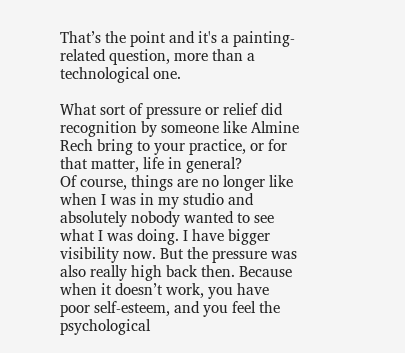That’s the point and it's a painting-related question, more than a technological one.

What sort of pressure or relief did recognition by someone like Almine Rech bring to your practice, or for that matter, life in general?
Of course, things are no longer like when I was in my studio and absolutely nobody wanted to see what I was doing. I have bigger visibility now. But the pressure was also really high back then. Because when it doesn’t work, you have poor self-esteem, and you feel the psychological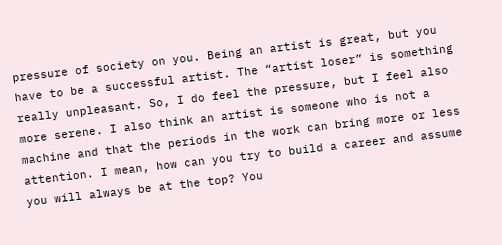pressure of society on you. Being an artist is great, but you have to be a successful artist. The “artist loser” is something really unpleasant. So, I do feel the pressure, but I feel also more serene. I also think an artist is someone who is not a machine and that the periods in the work can bring more or less attention. I mean, how can you try to build a career and assume you will always be at the top? You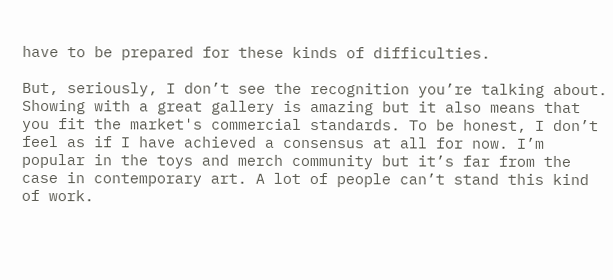have to be prepared for these kinds of difficulties.

But, seriously, I don’t see the recognition you’re talking about. Showing with a great gallery is amazing but it also means that you fit the market's commercial standards. To be honest, I don’t feel as if I have achieved a consensus at all for now. I’m popular in the toys and merch community but it’s far from the case in contemporary art. A lot of people can’t stand this kind of work.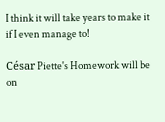I think it will take years to make it if I even manage to!

César Piette's Homework will be on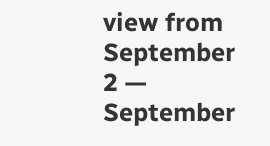view from September 2 — September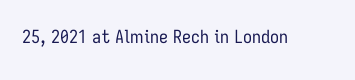25, 2021 at Almine Rech in London